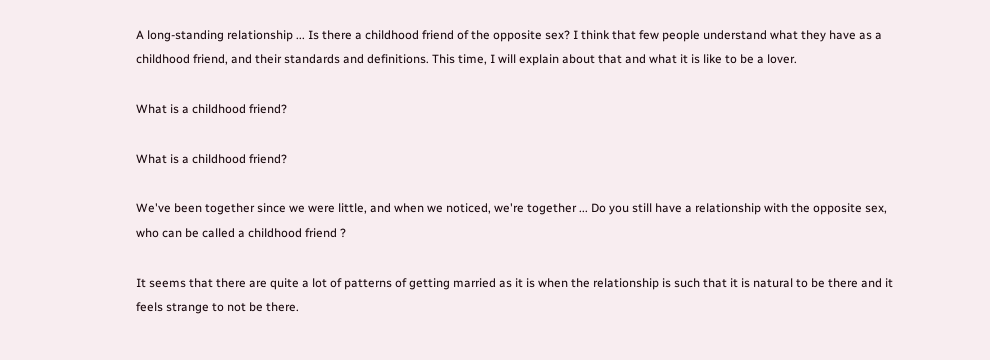A long-standing relationship ... Is there a childhood friend of the opposite sex? I think that few people understand what they have as a childhood friend, and their standards and definitions. This time, I will explain about that and what it is like to be a lover.

What is a childhood friend?

What is a childhood friend?

We've been together since we were little, and when we noticed, we're together ... Do you still have a relationship with the opposite sex, who can be called a childhood friend ?

It seems that there are quite a lot of patterns of getting married as it is when the relationship is such that it is natural to be there and it feels strange to not be there.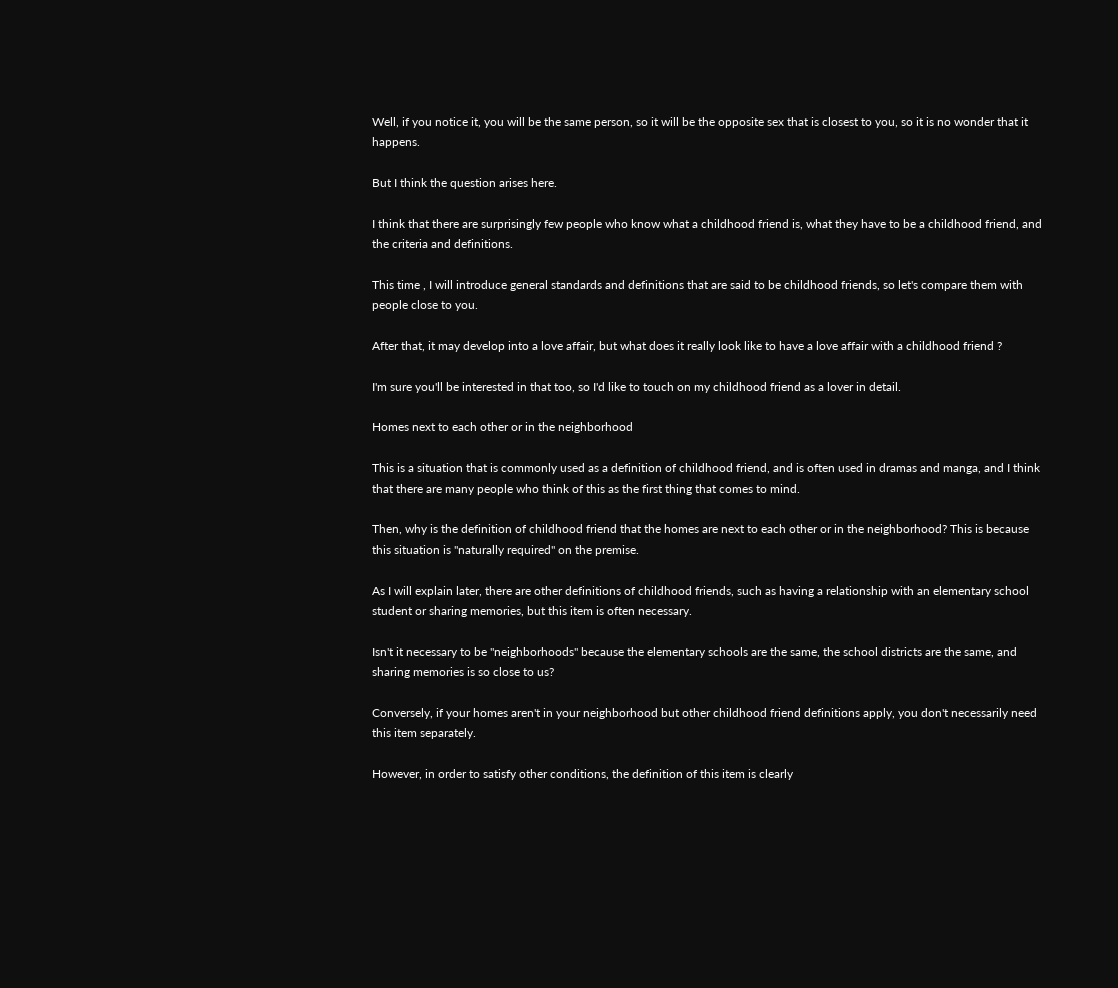Well, if you notice it, you will be the same person, so it will be the opposite sex that is closest to you, so it is no wonder that it happens.

But I think the question arises here.

I think that there are surprisingly few people who know what a childhood friend is, what they have to be a childhood friend, and the criteria and definitions.

This time , I will introduce general standards and definitions that are said to be childhood friends, so let's compare them with people close to you.

After that, it may develop into a love affair, but what does it really look like to have a love affair with a childhood friend ?

I'm sure you'll be interested in that too, so I'd like to touch on my childhood friend as a lover in detail.

Homes next to each other or in the neighborhood

This is a situation that is commonly used as a definition of childhood friend, and is often used in dramas and manga, and I think that there are many people who think of this as the first thing that comes to mind.

Then, why is the definition of childhood friend that the homes are next to each other or in the neighborhood? This is because this situation is "naturally required" on the premise.

As I will explain later, there are other definitions of childhood friends, such as having a relationship with an elementary school student or sharing memories, but this item is often necessary.

Isn't it necessary to be "neighborhoods" because the elementary schools are the same, the school districts are the same, and sharing memories is so close to us?

Conversely, if your homes aren't in your neighborhood but other childhood friend definitions apply, you don't necessarily need this item separately.

However, in order to satisfy other conditions, the definition of this item is clearly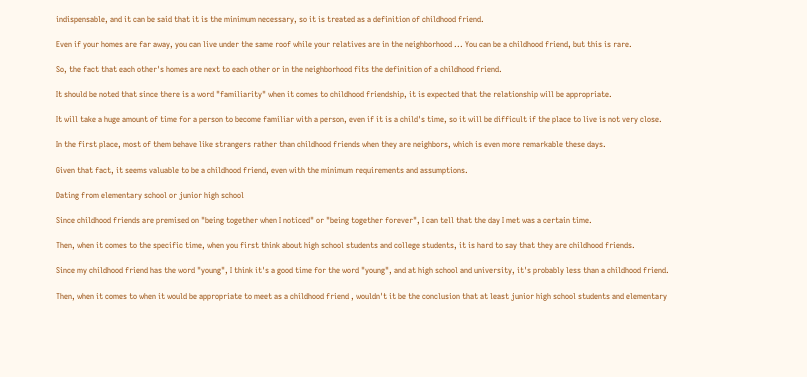indispensable, and it can be said that it is the minimum necessary, so it is treated as a definition of childhood friend.

Even if your homes are far away, you can live under the same roof while your relatives are in the neighborhood ... You can be a childhood friend, but this is rare.

So, the fact that each other's homes are next to each other or in the neighborhood fits the definition of a childhood friend.

It should be noted that since there is a word "familiarity" when it comes to childhood friendship, it is expected that the relationship will be appropriate.

It will take a huge amount of time for a person to become familiar with a person, even if it is a child's time, so it will be difficult if the place to live is not very close.

In the first place, most of them behave like strangers rather than childhood friends when they are neighbors, which is even more remarkable these days.

Given that fact, it seems valuable to be a childhood friend, even with the minimum requirements and assumptions.

Dating from elementary school or junior high school

Since childhood friends are premised on "being together when I noticed" or "being together forever", I can tell that the day I met was a certain time.

Then, when it comes to the specific time, when you first think about high school students and college students, it is hard to say that they are childhood friends.

Since my childhood friend has the word "young", I think it's a good time for the word "young", and at high school and university, it's probably less than a childhood friend.

Then, when it comes to when it would be appropriate to meet as a childhood friend , wouldn't it be the conclusion that at least junior high school students and elementary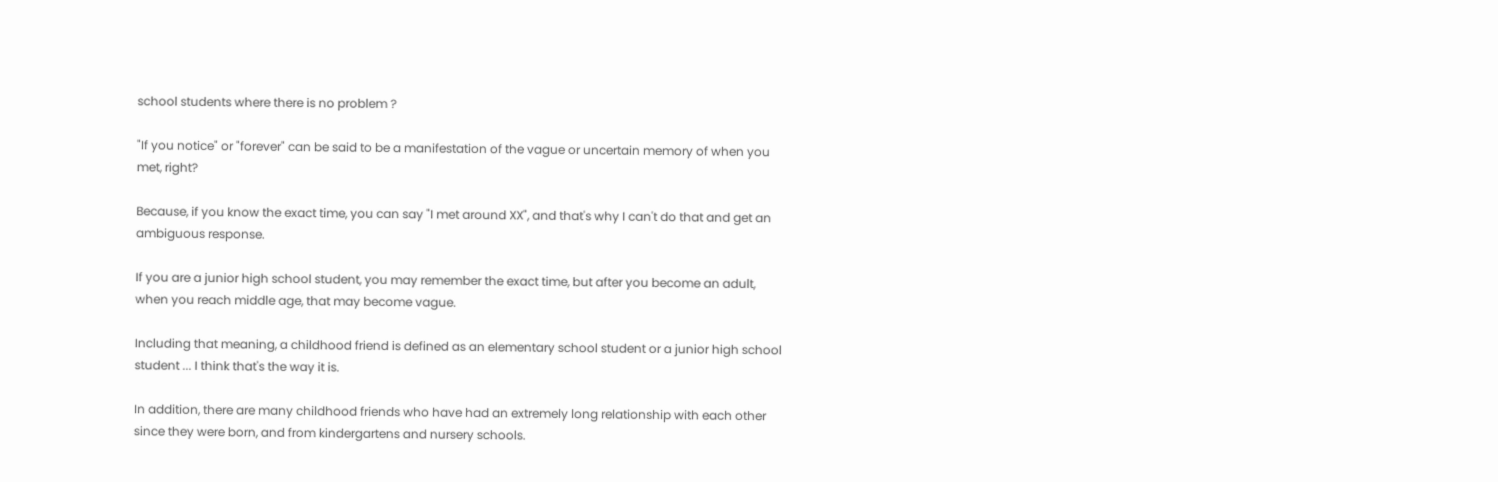school students where there is no problem ?

"If you notice" or "forever" can be said to be a manifestation of the vague or uncertain memory of when you met, right?

Because, if you know the exact time, you can say "I met around XX", and that's why I can't do that and get an ambiguous response.

If you are a junior high school student, you may remember the exact time, but after you become an adult, when you reach middle age, that may become vague.

Including that meaning, a childhood friend is defined as an elementary school student or a junior high school student ... I think that's the way it is.

In addition, there are many childhood friends who have had an extremely long relationship with each other since they were born, and from kindergartens and nursery schools.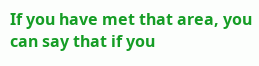If you have met that area, you can say that if you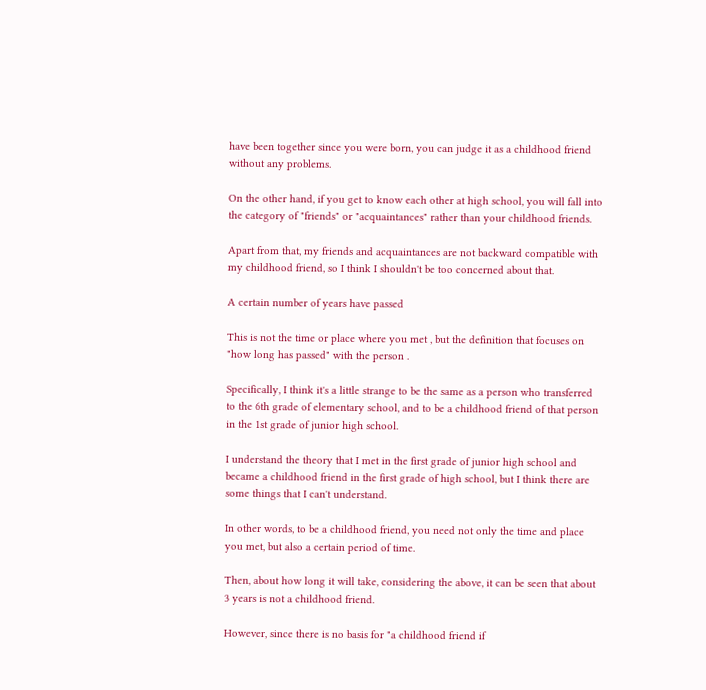have been together since you were born, you can judge it as a childhood friend without any problems.

On the other hand, if you get to know each other at high school, you will fall into the category of "friends" or "acquaintances" rather than your childhood friends.

Apart from that, my friends and acquaintances are not backward compatible with my childhood friend, so I think I shouldn't be too concerned about that.

A certain number of years have passed

This is not the time or place where you met , but the definition that focuses on "how long has passed" with the person .

Specifically, I think it's a little strange to be the same as a person who transferred to the 6th grade of elementary school, and to be a childhood friend of that person in the 1st grade of junior high school.

I understand the theory that I met in the first grade of junior high school and became a childhood friend in the first grade of high school, but I think there are some things that I can't understand.

In other words, to be a childhood friend, you need not only the time and place you met, but also a certain period of time.

Then, about how long it will take, considering the above, it can be seen that about 3 years is not a childhood friend.

However, since there is no basis for "a childhood friend if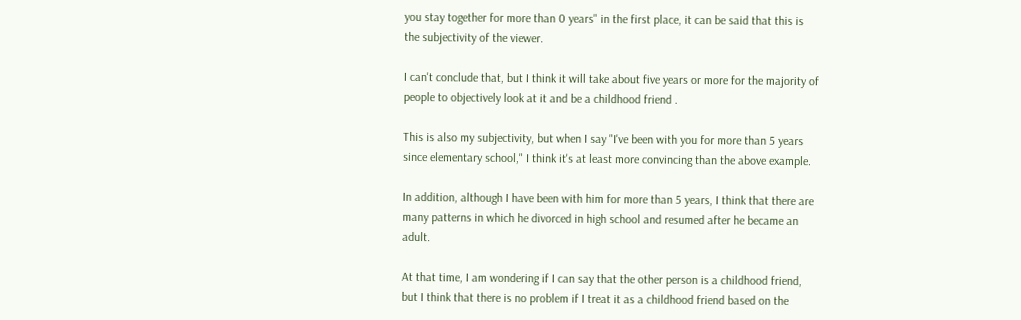you stay together for more than 0 years" in the first place, it can be said that this is the subjectivity of the viewer.

I can't conclude that, but I think it will take about five years or more for the majority of people to objectively look at it and be a childhood friend .

This is also my subjectivity, but when I say "I've been with you for more than 5 years since elementary school," I think it's at least more convincing than the above example.

In addition, although I have been with him for more than 5 years, I think that there are many patterns in which he divorced in high school and resumed after he became an adult.

At that time, I am wondering if I can say that the other person is a childhood friend, but I think that there is no problem if I treat it as a childhood friend based on the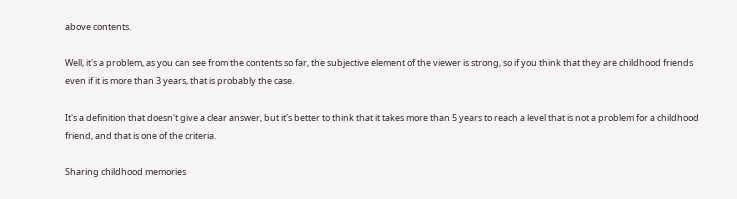above contents.

Well, it's a problem, as you can see from the contents so far, the subjective element of the viewer is strong, so if you think that they are childhood friends even if it is more than 3 years, that is probably the case.

It's a definition that doesn't give a clear answer, but it's better to think that it takes more than 5 years to reach a level that is not a problem for a childhood friend, and that is one of the criteria.

Sharing childhood memories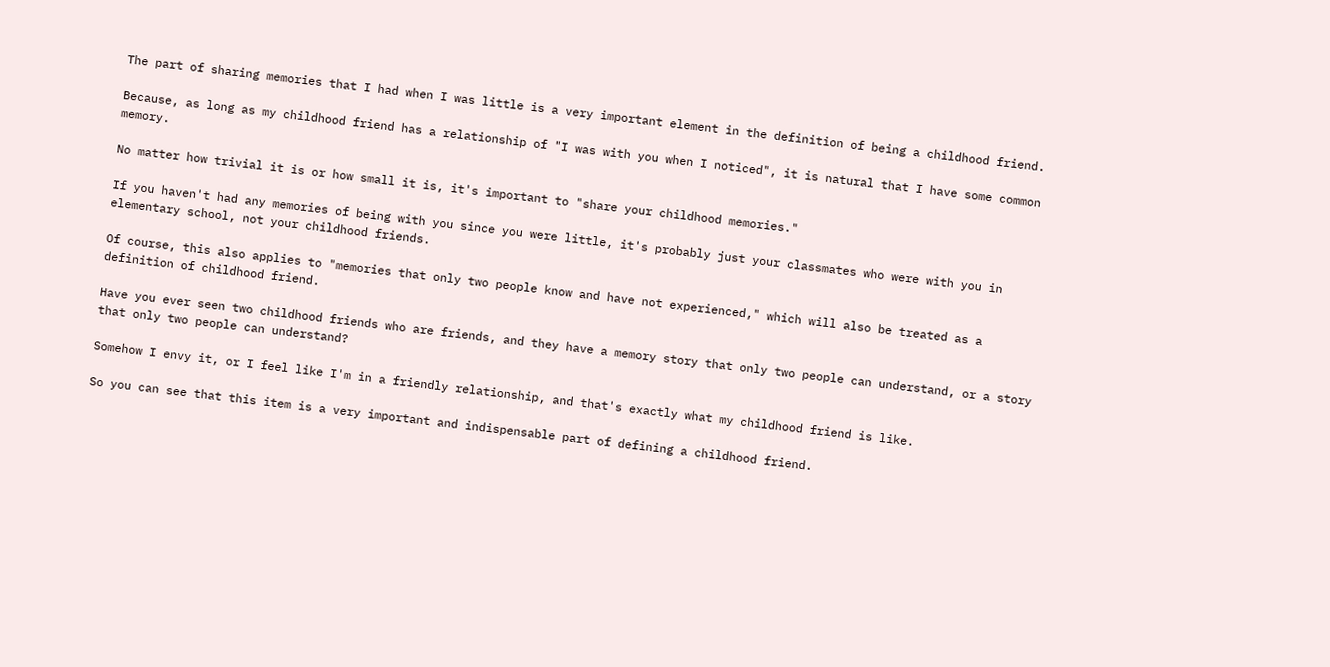The part of sharing memories that I had when I was little is a very important element in the definition of being a childhood friend.

Because, as long as my childhood friend has a relationship of "I was with you when I noticed", it is natural that I have some common memory.

No matter how trivial it is or how small it is, it's important to "share your childhood memories."

If you haven't had any memories of being with you since you were little, it's probably just your classmates who were with you in elementary school, not your childhood friends.

Of course, this also applies to "memories that only two people know and have not experienced," which will also be treated as a definition of childhood friend.

Have you ever seen two childhood friends who are friends, and they have a memory story that only two people can understand, or a story that only two people can understand?

Somehow I envy it, or I feel like I'm in a friendly relationship, and that's exactly what my childhood friend is like.

So you can see that this item is a very important and indispensable part of defining a childhood friend.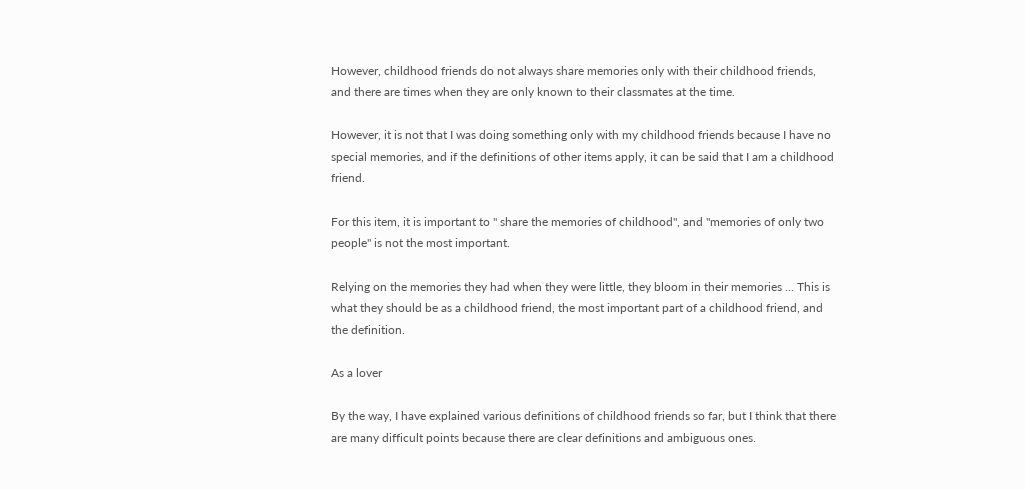However, childhood friends do not always share memories only with their childhood friends, and there are times when they are only known to their classmates at the time.

However, it is not that I was doing something only with my childhood friends because I have no special memories, and if the definitions of other items apply, it can be said that I am a childhood friend.

For this item, it is important to " share the memories of childhood", and "memories of only two people" is not the most important.

Relying on the memories they had when they were little, they bloom in their memories ... This is what they should be as a childhood friend, the most important part of a childhood friend, and the definition.

As a lover

By the way, I have explained various definitions of childhood friends so far, but I think that there are many difficult points because there are clear definitions and ambiguous ones.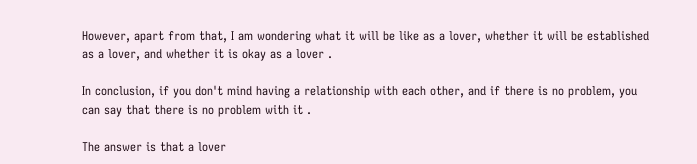However, apart from that, I am wondering what it will be like as a lover, whether it will be established as a lover, and whether it is okay as a lover .

In conclusion, if you don't mind having a relationship with each other, and if there is no problem, you can say that there is no problem with it .

The answer is that a lover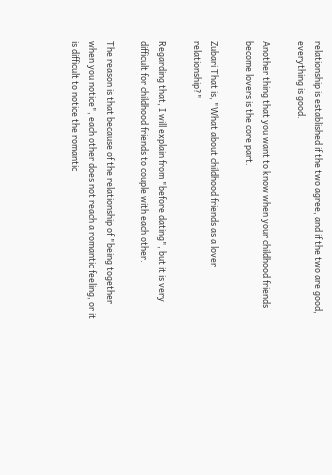relationship is established if the two agree, and if the two are good, everything is good.

Another thing that you want to know when your childhood friends become lovers is the core part.

Zubari That is, "What about childhood friends as a lover relationship?"

Regarding that, I will explain from "before dating", but it is very difficult for childhood friends to couple with each other.

The reason is that because of the relationship of "being together when you notice", each other does not reach a romantic feeling, or it is difficult to notice the romantic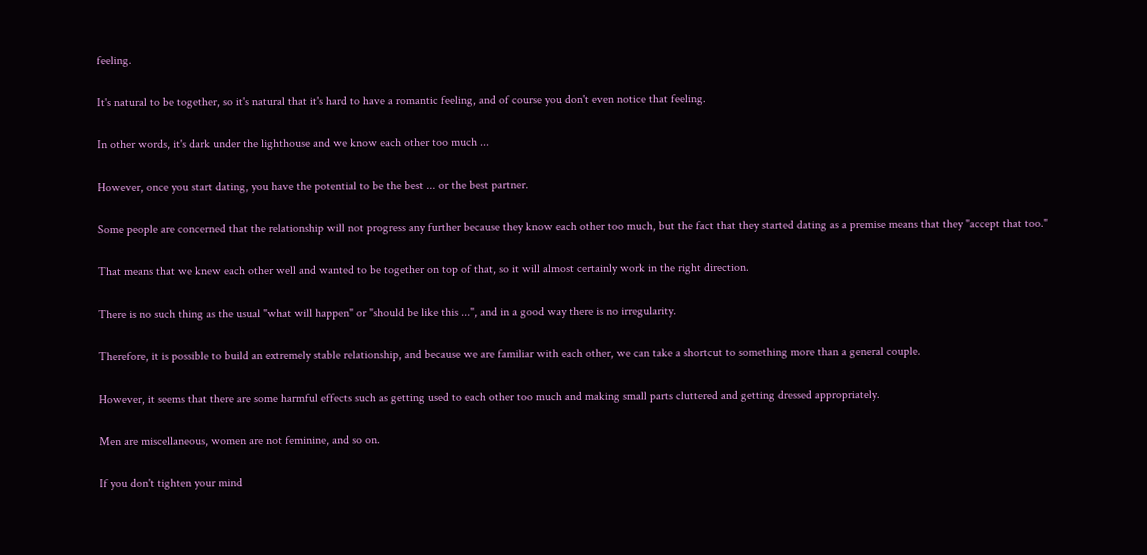feeling.

It's natural to be together, so it's natural that it's hard to have a romantic feeling, and of course you don't even notice that feeling.

In other words, it's dark under the lighthouse and we know each other too much ...

However, once you start dating, you have the potential to be the best ... or the best partner.

Some people are concerned that the relationship will not progress any further because they know each other too much, but the fact that they started dating as a premise means that they "accept that too."

That means that we knew each other well and wanted to be together on top of that, so it will almost certainly work in the right direction.

There is no such thing as the usual "what will happen" or "should be like this ...", and in a good way there is no irregularity.

Therefore, it is possible to build an extremely stable relationship, and because we are familiar with each other, we can take a shortcut to something more than a general couple.

However, it seems that there are some harmful effects such as getting used to each other too much and making small parts cluttered and getting dressed appropriately.

Men are miscellaneous, women are not feminine, and so on.

If you don't tighten your mind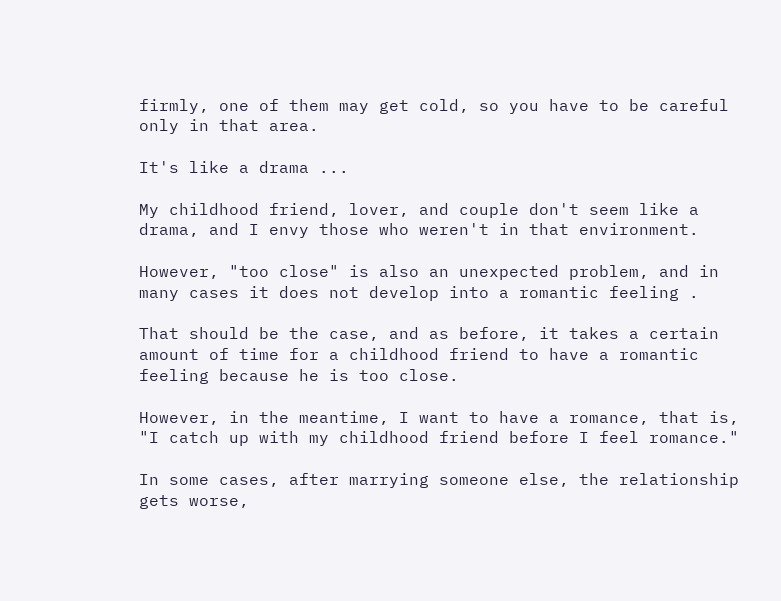firmly, one of them may get cold, so you have to be careful only in that area.

It's like a drama ...

My childhood friend, lover, and couple don't seem like a drama, and I envy those who weren't in that environment.

However, "too close" is also an unexpected problem, and in many cases it does not develop into a romantic feeling .

That should be the case, and as before, it takes a certain amount of time for a childhood friend to have a romantic feeling because he is too close.

However, in the meantime, I want to have a romance, that is, "I catch up with my childhood friend before I feel romance."

In some cases, after marrying someone else, the relationship gets worse,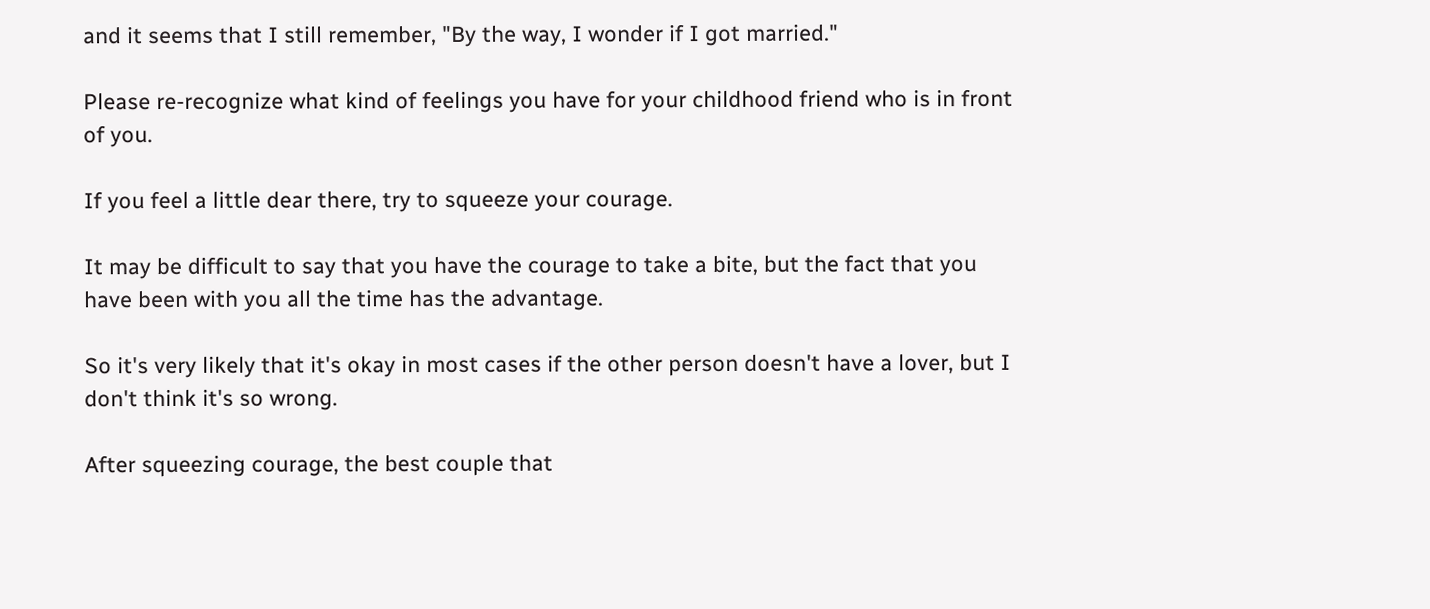and it seems that I still remember, "By the way, I wonder if I got married."

Please re-recognize what kind of feelings you have for your childhood friend who is in front of you.

If you feel a little dear there, try to squeeze your courage.

It may be difficult to say that you have the courage to take a bite, but the fact that you have been with you all the time has the advantage.

So it's very likely that it's okay in most cases if the other person doesn't have a lover, but I don't think it's so wrong.

After squeezing courage, the best couple that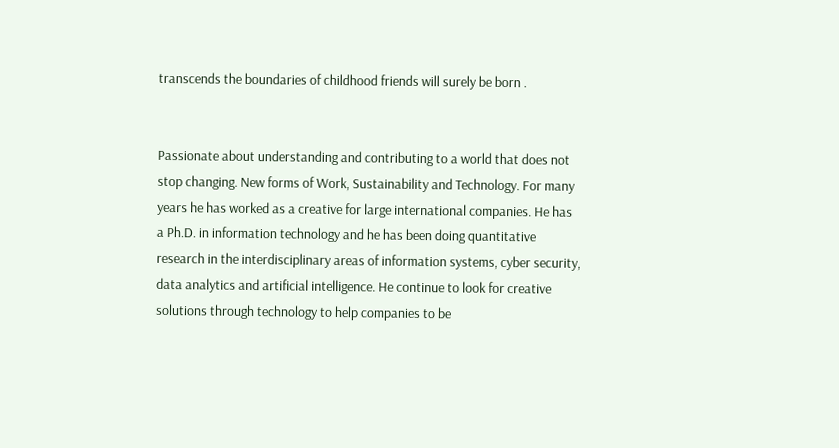transcends the boundaries of childhood friends will surely be born .


Passionate about understanding and contributing to a world that does not stop changing. New forms of Work, Sustainability and Technology. For many years he has worked as a creative for large international companies. He has a Ph.D. in information technology and he has been doing quantitative research in the interdisciplinary areas of information systems, cyber security, data analytics and artificial intelligence. He continue to look for creative solutions through technology to help companies to be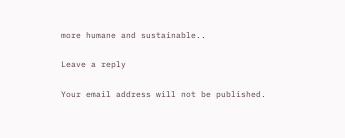more humane and sustainable..

Leave a reply

Your email address will not be published.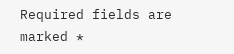Required fields are marked *